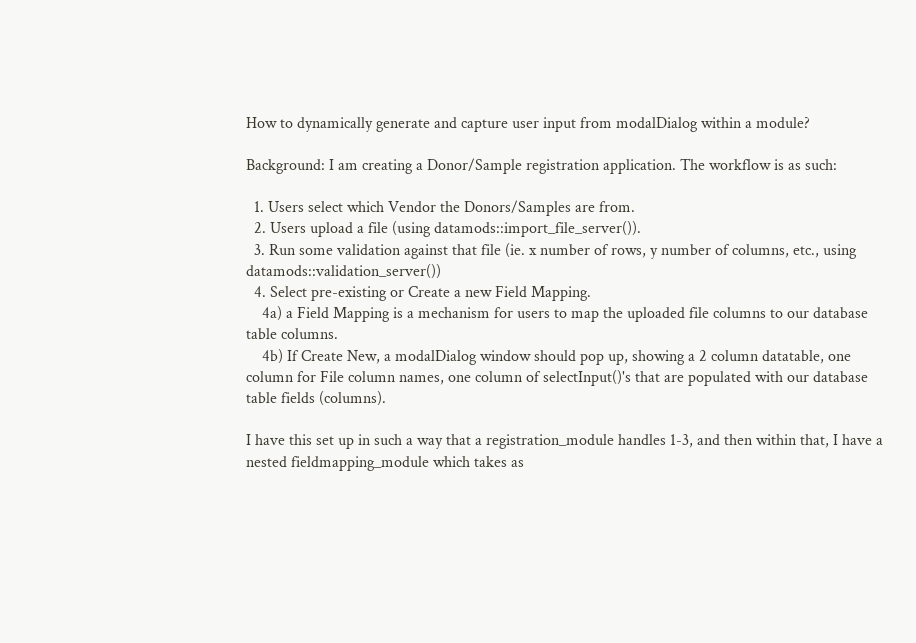How to dynamically generate and capture user input from modalDialog within a module?

Background: I am creating a Donor/Sample registration application. The workflow is as such:

  1. Users select which Vendor the Donors/Samples are from.
  2. Users upload a file (using datamods::import_file_server()).
  3. Run some validation against that file (ie. x number of rows, y number of columns, etc., using datamods::validation_server())
  4. Select pre-existing or Create a new Field Mapping.
    4a) a Field Mapping is a mechanism for users to map the uploaded file columns to our database table columns.
    4b) If Create New, a modalDialog window should pop up, showing a 2 column datatable, one column for File column names, one column of selectInput()'s that are populated with our database table fields (columns).

I have this set up in such a way that a registration_module handles 1-3, and then within that, I have a nested fieldmapping_module which takes as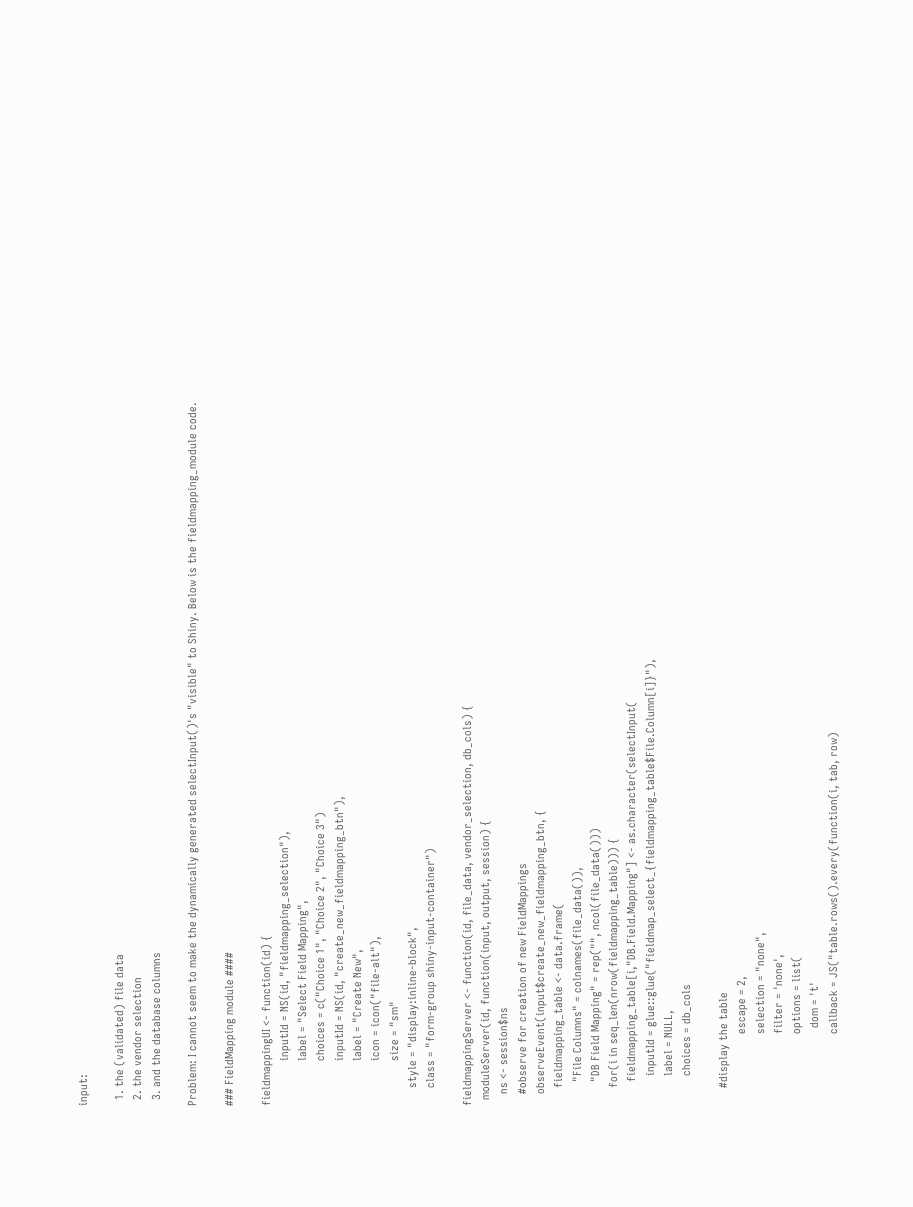input:

  1. the (validated) file data
  2. the vendor selection
  3. and the database columns

Problem: I cannot seem to make the dynamically generated selectInput()'s "visible" to Shiny. Below is the fieldmapping_module code.

### FieldMapping module ####

fieldmappingUI <- function(id) {
               inputId = NS(id, "fieldmapping_selection"),
               label = "Select Field Mapping",
               choices = c("Choice 1", "Choice 2", "Choice 3")
               inputId = NS(id, "create_new_fieldmapping_btn"),
               label = "Create New",
               icon = icon("file-alt"),
               size = "sm"
      style = "display:inline-block",
      class = "form-group shiny-input-container")

fieldmappingServer <- function(id, file_data, vendor_selection, db_cols) {
  moduleServer(id, function(input, output, session) {
    ns <- session$ns
    #observe for creation of new FieldMappings
    observeEvent(input$create_new_fieldmapping_btn, {
      fieldmapping_table <- data.frame(
        "File Columns" = colnames(file_data()),
        "DB Field Mapping" = rep("", ncol(file_data()))
      for(i in seq_len(nrow(fieldmapping_table))) {
        fieldmapping_table[i,"DB.Field.Mapping"] <- as.character(selectInput(
          inputId = glue::glue("fieldmap_select_{fieldmapping_table$File.Column[i]}"),
          label = NULL,
          choices = db_cols

      #display the table
                        escape = 2,
                        selection = "none",
                        filter = 'none',
                        options = list(
                          dom = 't'
                        callback = JS("table.rows().every(function(i, tab, row)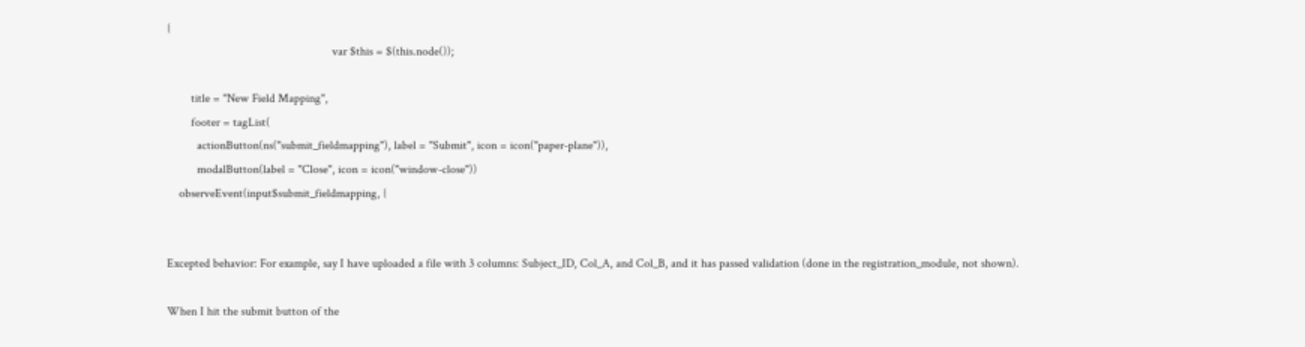{
                                                       var $this = $(this.node());

        title = "New Field Mapping",
        footer = tagList(
          actionButton(ns("submit_fieldmapping"), label = "Submit", icon = icon("paper-plane")),
          modalButton(label = "Close", icon = icon("window-close"))
    observeEvent(input$submit_fieldmapping, {


Excepted behavior: For example, say I have uploaded a file with 3 columns: Subject_ID, Col_A, and Col_B, and it has passed validation (done in the registration_module, not shown).

When I hit the submit button of the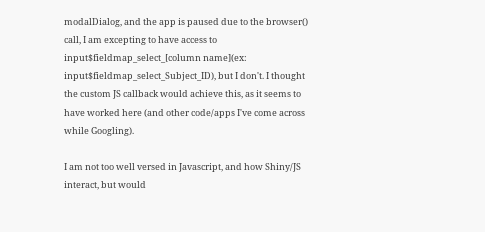modalDialog, and the app is paused due to the browser() call, I am excepting to have access to input$fieldmap_select_[column name](ex: input$fieldmap_select_Subject_ID), but I don't. I thought the custom JS callback would achieve this, as it seems to have worked here (and other code/apps I've come across while Googling).

I am not too well versed in Javascript, and how Shiny/JS interact, but would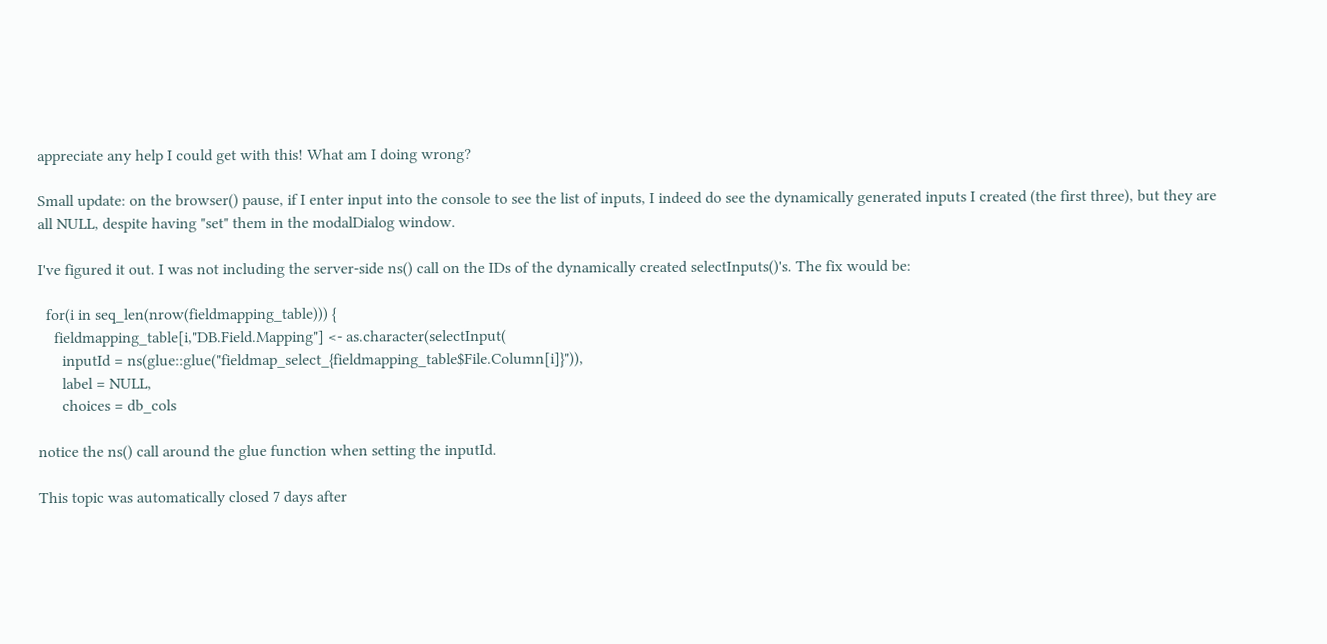appreciate any help I could get with this! What am I doing wrong?

Small update: on the browser() pause, if I enter input into the console to see the list of inputs, I indeed do see the dynamically generated inputs I created (the first three), but they are all NULL, despite having "set" them in the modalDialog window.

I've figured it out. I was not including the server-side ns() call on the IDs of the dynamically created selectInputs()'s. The fix would be:

  for(i in seq_len(nrow(fieldmapping_table))) {
    fieldmapping_table[i,"DB.Field.Mapping"] <- as.character(selectInput(
      inputId = ns(glue::glue("fieldmap_select_{fieldmapping_table$File.Column[i]}")),
      label = NULL,
      choices = db_cols

notice the ns() call around the glue function when setting the inputId.

This topic was automatically closed 7 days after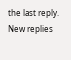the last reply. New replies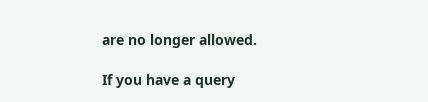are no longer allowed.

If you have a query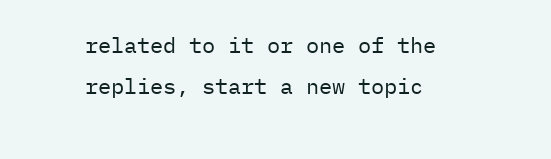related to it or one of the replies, start a new topic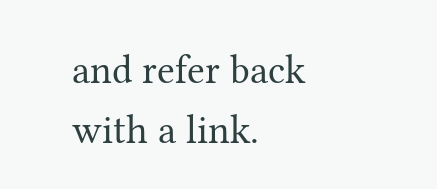and refer back with a link.